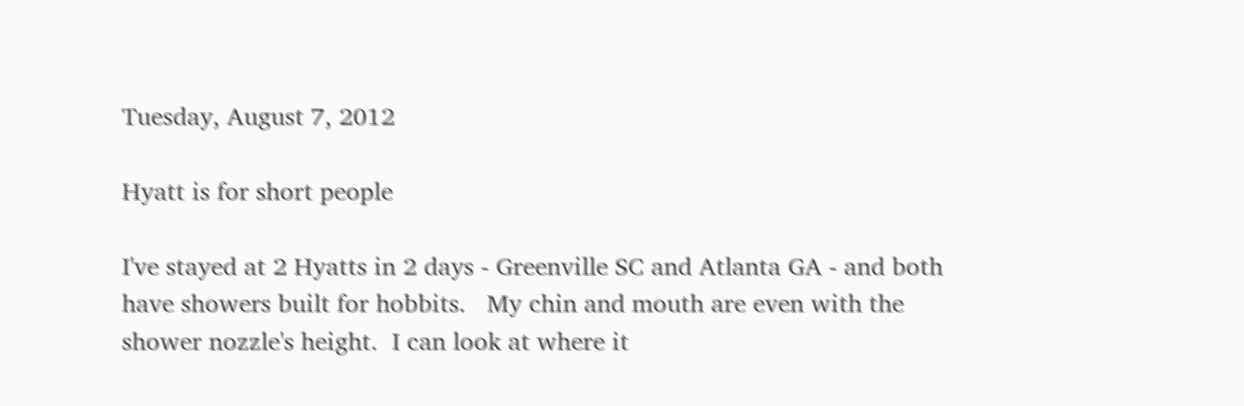Tuesday, August 7, 2012

Hyatt is for short people

I've stayed at 2 Hyatts in 2 days - Greenville SC and Atlanta GA - and both have showers built for hobbits.   My chin and mouth are even with the shower nozzle's height.  I can look at where it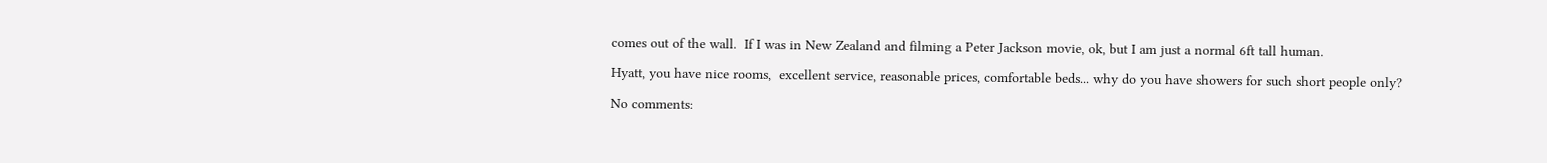comes out of the wall.  If I was in New Zealand and filming a Peter Jackson movie, ok, but I am just a normal 6ft tall human.

Hyatt, you have nice rooms,  excellent service, reasonable prices, comfortable beds... why do you have showers for such short people only?

No comments: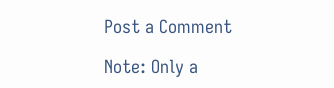Post a Comment

Note: Only a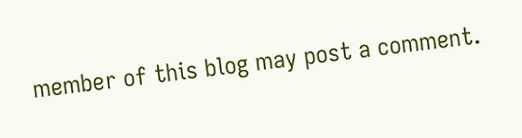member of this blog may post a comment.